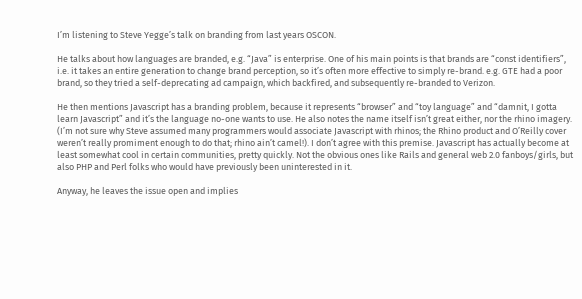I’m listening to Steve Yegge’s talk on branding from last years OSCON.

He talks about how languages are branded, e.g. “Java” is enterprise. One of his main points is that brands are “const identifiers”, i.e. it takes an entire generation to change brand perception, so it’s often more effective to simply re-brand. e.g. GTE had a poor brand, so they tried a self-deprecating ad campaign, which backfired, and subsequently re-branded to Verizon.

He then mentions Javascript has a branding problem, because it represents “browser” and “toy language” and “damnit, I gotta learn Javascript” and it’s the language no-one wants to use. He also notes the name itself isn’t great either, nor the rhino imagery. (I’m not sure why Steve assumed many programmers would associate Javascript with rhinos; the Rhino product and O’Reilly cover weren’t really promiment enough to do that; rhino ain’t camel!). I don’t agree with this premise. Javascript has actually become at least somewhat cool in certain communities, pretty quickly. Not the obvious ones like Rails and general web 2.0 fanboys/girls, but also PHP and Perl folks who would have previously been uninterested in it.

Anyway, he leaves the issue open and implies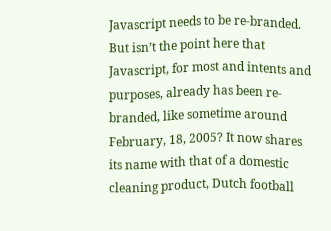Javascript needs to be re-branded. But isn’t the point here that Javascript, for most and intents and purposes, already has been re-branded, like sometime around February, 18, 2005? It now shares its name with that of a domestic cleaning product, Dutch football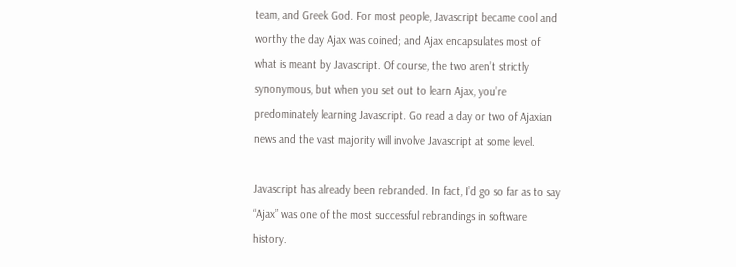team, and Greek God. For most people, Javascript became cool and worthy the day Ajax was coined; and Ajax encapsulates most of what is meant by Javascript. Of course, the two aren’t strictly synonymous, but when you set out to learn Ajax, you’re predominately learning Javascript. Go read a day or two of Ajaxian news and the vast majority will involve Javascript at some level.

Javascript has already been rebranded. In fact, I’d go so far as to say “Ajax” was one of the most successful rebrandings in software history.